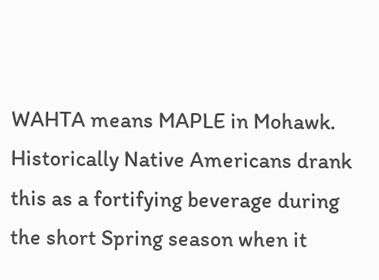WAHTA means MAPLE in Mohawk. Historically Native Americans drank this as a fortifying beverage during the short Spring season when it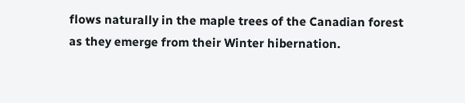flows naturally in the maple trees of the Canadian forest as they emerge from their Winter hibernation.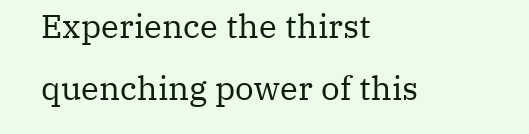Experience the thirst quenching power of this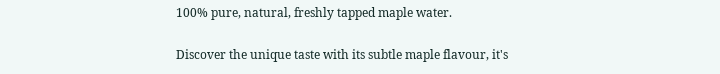100% pure, natural, freshly tapped maple water.

Discover the unique taste with its subtle maple flavour, it's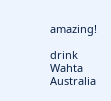amazing!

drink Wahta Australia